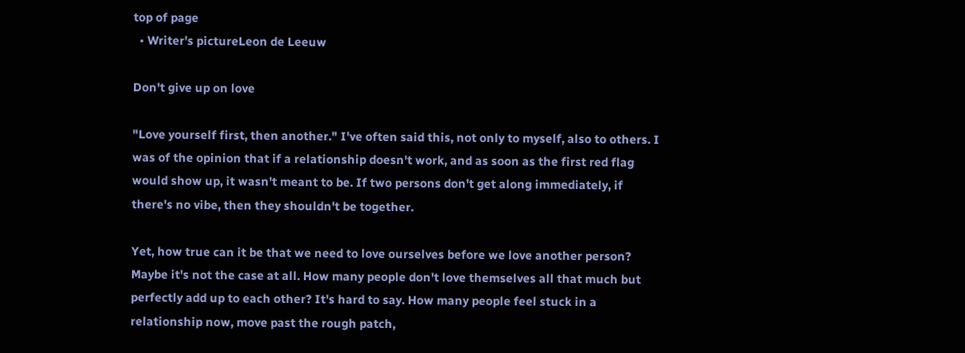top of page
  • Writer's pictureLeon de Leeuw

Don't give up on love

"Love yourself first, then another." I've often said this, not only to myself, also to others. I was of the opinion that if a relationship doesn't work, and as soon as the first red flag would show up, it wasn't meant to be. If two persons don't get along immediately, if there's no vibe, then they shouldn't be together.

Yet, how true can it be that we need to love ourselves before we love another person? Maybe it's not the case at all. How many people don't love themselves all that much but perfectly add up to each other? It's hard to say. How many people feel stuck in a relationship now, move past the rough patch,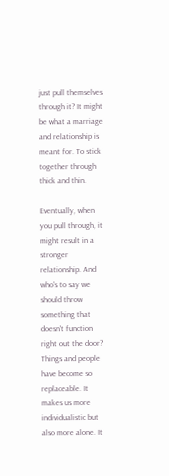just pull themselves through it? It might be what a marriage and relationship is meant for. To stick together through thick and thin.

Eventually, when you pull through, it might result in a stronger relationship. And who's to say we should throw something that doesn't function right out the door? Things and people have become so replaceable. It makes us more individualistic but also more alone. It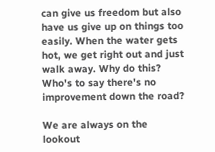can give us freedom but also have us give up on things too easily. When the water gets hot, we get right out and just walk away. Why do this? Who's to say there's no improvement down the road?

We are always on the lookout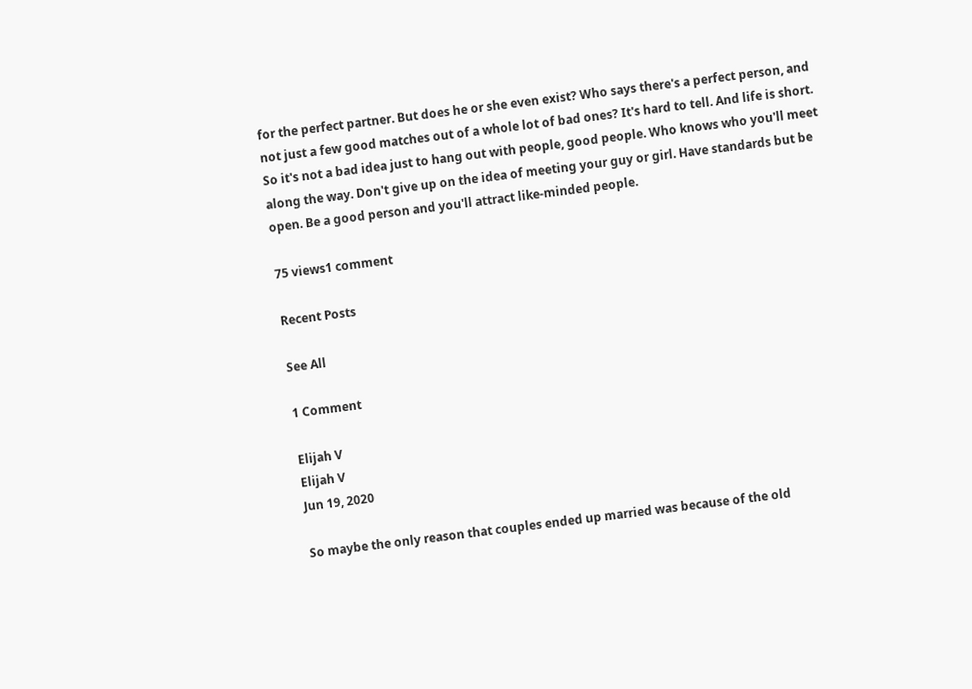for the perfect partner. But does he or she even exist? Who says there's a perfect person, and not just a few good matches out of a whole lot of bad ones? It's hard to tell. And life is short. So it's not a bad idea just to hang out with people, good people. Who knows who you'll meet along the way. Don't give up on the idea of meeting your guy or girl. Have standards but be open. Be a good person and you'll attract like-minded people.

75 views1 comment

Recent Posts

See All

1 Comment

Elijah V
Elijah V
Jun 19, 2020

So maybe the only reason that couples ended up married was because of the old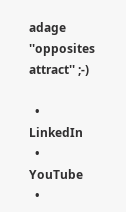adage ''opposites attract'' ;-)

  • LinkedIn
  • YouTube
  •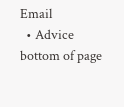Email
  • Advice
bottom of page